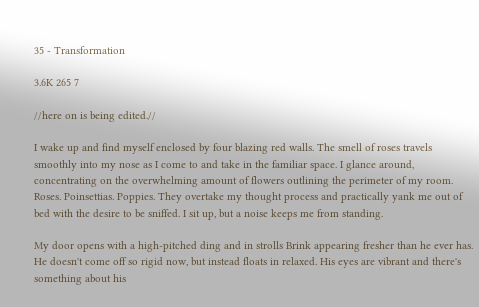35 - Transformation

3.6K 265 7

//here on is being edited.//

I wake up and find myself enclosed by four blazing red walls. The smell of roses travels smoothly into my nose as I come to and take in the familiar space. I glance around, concentrating on the overwhelming amount of flowers outlining the perimeter of my room. Roses. Poinsettias. Poppies. They overtake my thought process and practically yank me out of bed with the desire to be sniffed. I sit up, but a noise keeps me from standing.

My door opens with a high-pitched ding and in strolls Brink appearing fresher than he ever has. He doesn't come off so rigid now, but instead floats in relaxed. His eyes are vibrant and there's something about his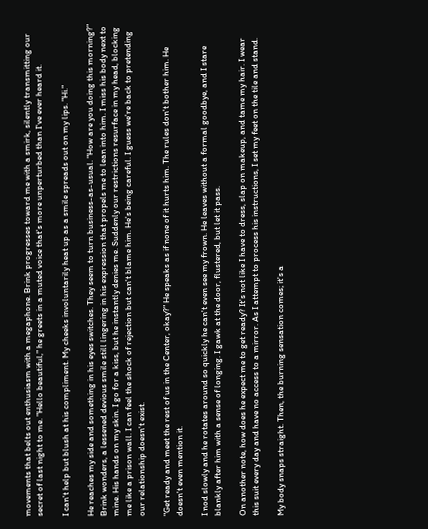movements that belts out enthusiasm with a megaphone. Brink progresses toward me with a smirk, silently transmitting our secret of last night to me. "Hello beautiful," he greets in a muted voice that's more unperturbed than I've ever heard it.

I can't help but blush at his compliment. My cheeks involuntarily heat up as a smile spreads out on my lips. "Hi."

He reaches my side and something in his eyes switches. They seem to turn business-as-usual. "How are you doing this morning?" Brink wonders, a lessened devious smile still lingering in his expression that propels me to lean into him. I miss his body next to mine. His hands on my skin. I go for a kiss, but he instantly denies me. Suddenly our restrictions resurface in my head, blocking me like a prison wall. I can feel the shock of rejection but can't blame him. He's being careful. I guess we're back to pretending our relationship doesn't exist.

"Get ready and meet the rest of us in the Center, okay?" He speaks as if none of it hurts him. The rules don't bother him. He doesn't even mention it.

I nod slowly and he rotates around so quickly he can't even see my frown. He leaves without a formal goodbye, and I stare blankly after him with a sense of longing. I gawk at the door, flustered, but let it pass.

On another note, how does he expect me to get ready? It's not like I have to dress, slap on makeup, and tame my hair. I wear this suit every day and have no access to a mirror. As I attempt to process his instructions, I set my feet on the tile and stand.

My body snaps straight. Then, the burning sensation comes; it's a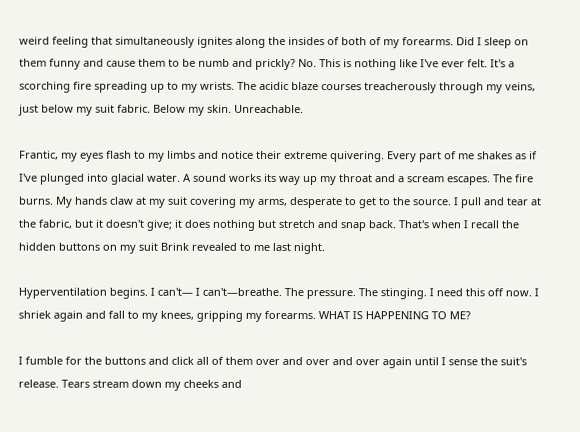weird feeling that simultaneously ignites along the insides of both of my forearms. Did I sleep on them funny and cause them to be numb and prickly? No. This is nothing like I've ever felt. It's a scorching fire spreading up to my wrists. The acidic blaze courses treacherously through my veins, just below my suit fabric. Below my skin. Unreachable.

Frantic, my eyes flash to my limbs and notice their extreme quivering. Every part of me shakes as if I've plunged into glacial water. A sound works its way up my throat and a scream escapes. The fire burns. My hands claw at my suit covering my arms, desperate to get to the source. I pull and tear at the fabric, but it doesn't give; it does nothing but stretch and snap back. That's when I recall the hidden buttons on my suit Brink revealed to me last night.

Hyperventilation begins. I can't— I can't—breathe. The pressure. The stinging. I need this off now. I shriek again and fall to my knees, gripping my forearms. WHAT IS HAPPENING TO ME?

I fumble for the buttons and click all of them over and over and over again until I sense the suit's release. Tears stream down my cheeks and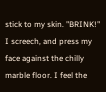stick to my skin. "BRINK!" I screech, and press my face against the chilly marble floor. I feel the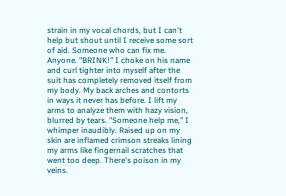strain in my vocal chords, but I can't help but shout until I receive some sort of aid. Someone who can fix me. Anyone. "BRINK!" I choke on his name and curl tighter into myself after the suit has completely removed itself from my body. My back arches and contorts in ways it never has before. I lift my arms to analyze them with hazy vision, blurred by tears. "Someone help me," I whimper inaudibly. Raised up on my skin are inflamed crimson streaks lining my arms like fingernail scratches that went too deep. There's poison in my veins.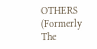OTHERS (Formerly The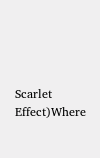Scarlet Effect)Where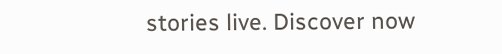stories live. Discover now